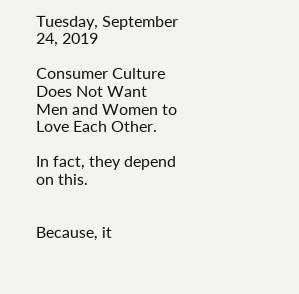Tuesday, September 24, 2019

Consumer Culture Does Not Want Men and Women to Love Each Other.

In fact, they depend on this.


Because, it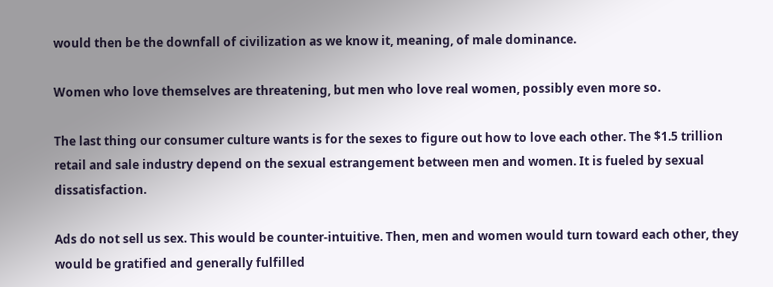would then be the downfall of civilization as we know it, meaning, of male dominance.

Women who love themselves are threatening, but men who love real women, possibly even more so.

The last thing our consumer culture wants is for the sexes to figure out how to love each other. The $1.5 trillion retail and sale industry depend on the sexual estrangement between men and women. It is fueled by sexual dissatisfaction.

Ads do not sell us sex. This would be counter-intuitive. Then, men and women would turn toward each other, they would be gratified and generally fulfilled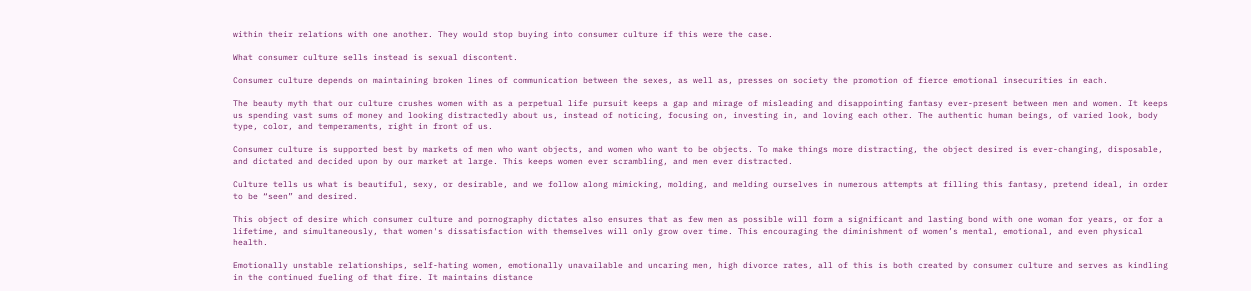within their relations with one another. They would stop buying into consumer culture if this were the case.

What consumer culture sells instead is sexual discontent.

Consumer culture depends on maintaining broken lines of communication between the sexes, as well as, presses on society the promotion of fierce emotional insecurities in each.

The beauty myth that our culture crushes women with as a perpetual life pursuit keeps a gap and mirage of misleading and disappointing fantasy ever-present between men and women. It keeps us spending vast sums of money and looking distractedly about us, instead of noticing, focusing on, investing in, and loving each other. The authentic human beings, of varied look, body type, color, and temperaments, right in front of us.

Consumer culture is supported best by markets of men who want objects, and women who want to be objects. To make things more distracting, the object desired is ever-changing, disposable, and dictated and decided upon by our market at large. This keeps women ever scrambling, and men ever distracted.

Culture tells us what is beautiful, sexy, or desirable, and we follow along mimicking, molding, and melding ourselves in numerous attempts at filling this fantasy, pretend ideal, in order to be “seen” and desired.

This object of desire which consumer culture and pornography dictates also ensures that as few men as possible will form a significant and lasting bond with one woman for years, or for a lifetime, and simultaneously, that women's dissatisfaction with themselves will only grow over time. This encouraging the diminishment of women’s mental, emotional, and even physical health.

Emotionally unstable relationships, self-hating women, emotionally unavailable and uncaring men, high divorce rates, all of this is both created by consumer culture and serves as kindling in the continued fueling of that fire. It maintains distance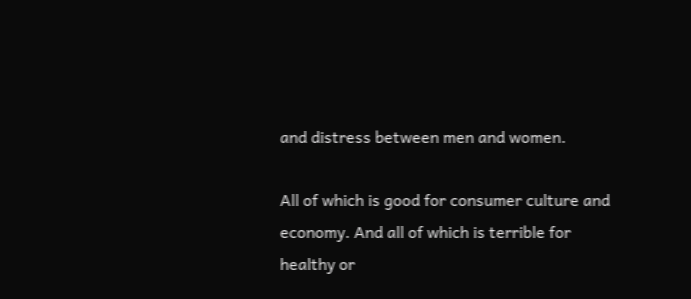and distress between men and women.

All of which is good for consumer culture and economy. And all of which is terrible for healthy or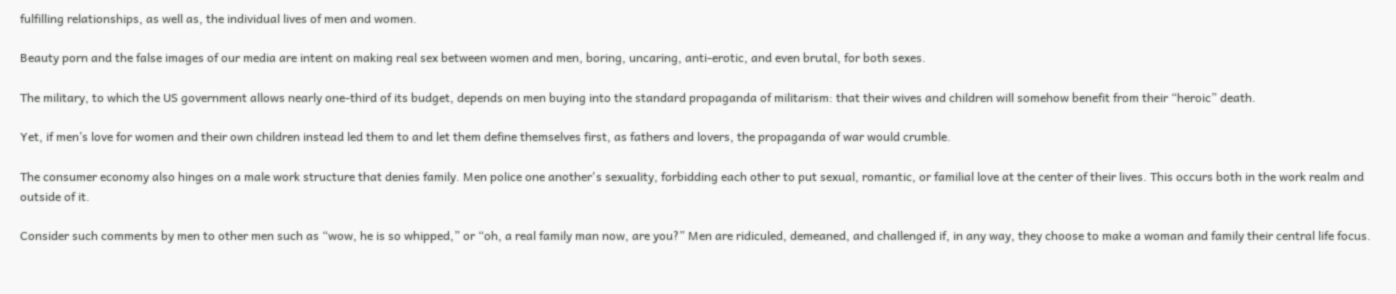fulfilling relationships, as well as, the individual lives of men and women.

Beauty porn and the false images of our media are intent on making real sex between women and men, boring, uncaring, anti-erotic, and even brutal, for both sexes.

The military, to which the US government allows nearly one-third of its budget, depends on men buying into the standard propaganda of militarism: that their wives and children will somehow benefit from their “heroic” death.

Yet, if men’s love for women and their own children instead led them to and let them define themselves first, as fathers and lovers, the propaganda of war would crumble.

The consumer economy also hinges on a male work structure that denies family. Men police one another's sexuality, forbidding each other to put sexual, romantic, or familial love at the center of their lives. This occurs both in the work realm and outside of it.

Consider such comments by men to other men such as “wow, he is so whipped,” or “oh, a real family man now, are you?” Men are ridiculed, demeaned, and challenged if, in any way, they choose to make a woman and family their central life focus.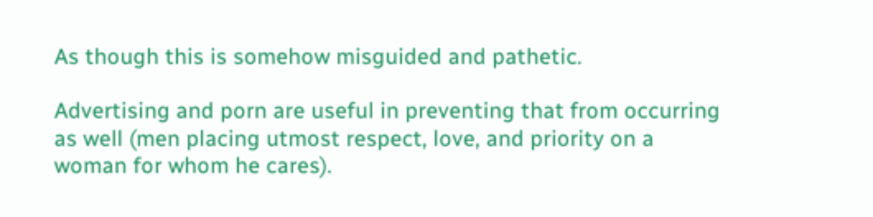As though this is somehow misguided and pathetic.

Advertising and porn are useful in preventing that from occurring as well (men placing utmost respect, love, and priority on a woman for whom he cares).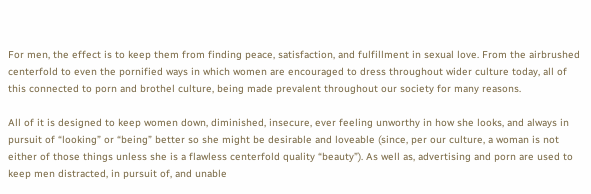For men, the effect is to keep them from finding peace, satisfaction, and fulfillment in sexual love. From the airbrushed centerfold to even the pornified ways in which women are encouraged to dress throughout wider culture today, all of this connected to porn and brothel culture, being made prevalent throughout our society for many reasons.

All of it is designed to keep women down, diminished, insecure, ever feeling unworthy in how she looks, and always in pursuit of “looking” or “being” better so she might be desirable and loveable (since, per our culture, a woman is not either of those things unless she is a flawless centerfold quality “beauty”). As well as, advertising and porn are used to keep men distracted, in pursuit of, and unable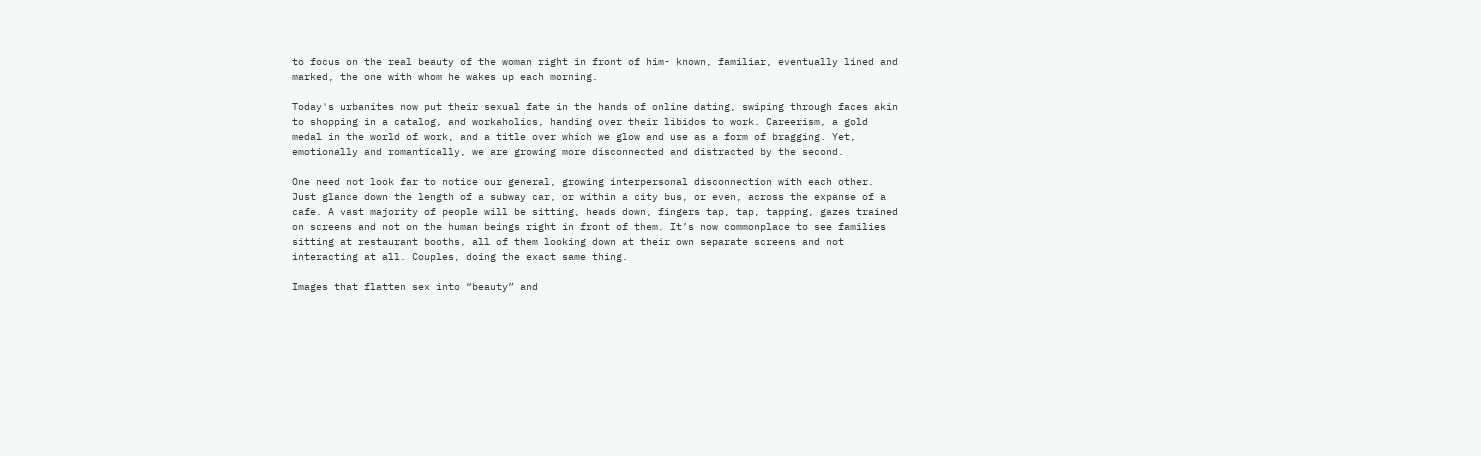to focus on the real beauty of the woman right in front of him- known, familiar, eventually lined and marked, the one with whom he wakes up each morning.

Today's urbanites now put their sexual fate in the hands of online dating, swiping through faces akin to shopping in a catalog, and workaholics, handing over their libidos to work. Careerism, a gold medal in the world of work, and a title over which we glow and use as a form of bragging. Yet, emotionally and romantically, we are growing more disconnected and distracted by the second.

One need not look far to notice our general, growing interpersonal disconnection with each other. Just glance down the length of a subway car, or within a city bus, or even, across the expanse of a cafe. A vast majority of people will be sitting, heads down, fingers tap, tap, tapping, gazes trained on screens and not on the human beings right in front of them. It’s now commonplace to see families sitting at restaurant booths, all of them looking down at their own separate screens and not interacting at all. Couples, doing the exact same thing.

Images that flatten sex into “beauty” and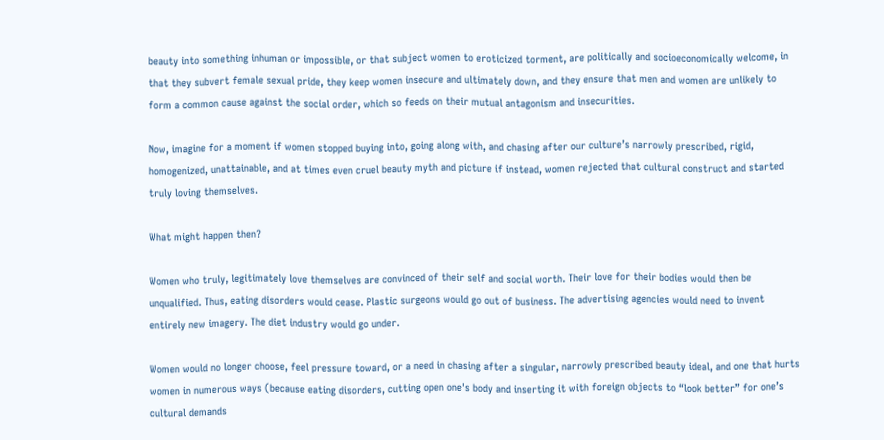beauty into something inhuman or impossible, or that subject women to eroticized torment, are politically and socioeconomically welcome, in that they subvert female sexual pride, they keep women insecure and ultimately down, and they ensure that men and women are unlikely to form a common cause against the social order, which so feeds on their mutual antagonism and insecurities.

Now, imagine for a moment if women stopped buying into, going along with, and chasing after our culture’s narrowly prescribed, rigid, homogenized, unattainable, and at times even cruel beauty myth and picture if instead, women rejected that cultural construct and started truly loving themselves.

What might happen then?

Women who truly, legitimately love themselves are convinced of their self and social worth. Their love for their bodies would then be unqualified. Thus, eating disorders would cease. Plastic surgeons would go out of business. The advertising agencies would need to invent entirely new imagery. The diet industry would go under.

Women would no longer choose, feel pressure toward, or a need in chasing after a singular, narrowly prescribed beauty ideal, and one that hurts women in numerous ways (because eating disorders, cutting open one's body and inserting it with foreign objects to “look better” for one’s cultural demands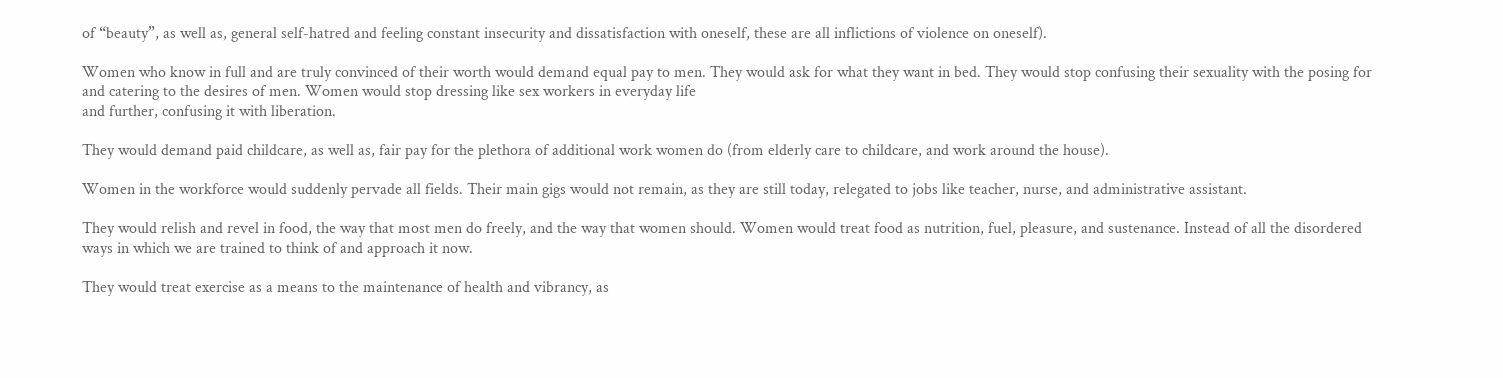of “beauty”, as well as, general self-hatred and feeling constant insecurity and dissatisfaction with oneself, these are all inflictions of violence on oneself).

Women who know in full and are truly convinced of their worth would demand equal pay to men. They would ask for what they want in bed. They would stop confusing their sexuality with the posing for and catering to the desires of men. Women would stop dressing like sex workers in everyday life
and further, confusing it with liberation.

They would demand paid childcare, as well as, fair pay for the plethora of additional work women do (from elderly care to childcare, and work around the house).

Women in the workforce would suddenly pervade all fields. Their main gigs would not remain, as they are still today, relegated to jobs like teacher, nurse, and administrative assistant.

They would relish and revel in food, the way that most men do freely, and the way that women should. Women would treat food as nutrition, fuel, pleasure, and sustenance. Instead of all the disordered ways in which we are trained to think of and approach it now.

They would treat exercise as a means to the maintenance of health and vibrancy, as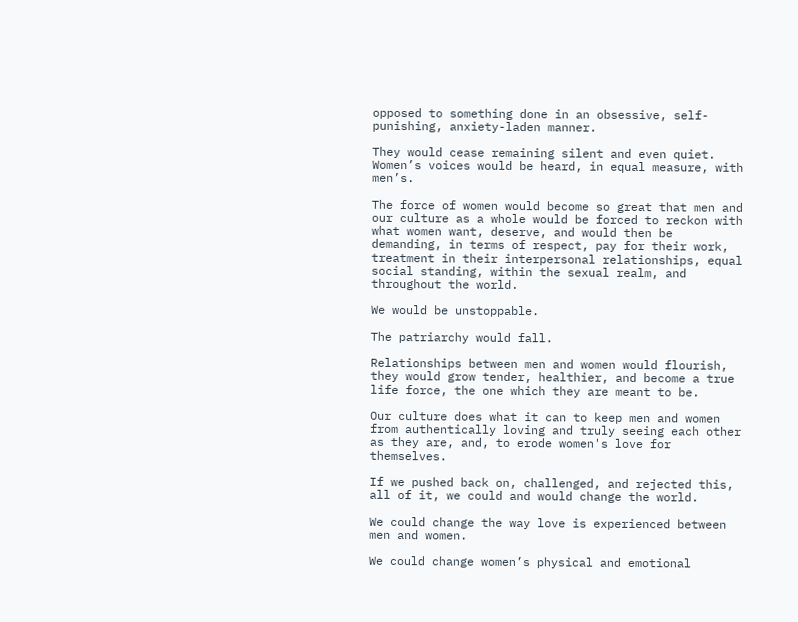opposed to something done in an obsessive, self-punishing, anxiety-laden manner.

They would cease remaining silent and even quiet. Women’s voices would be heard, in equal measure, with men’s.

The force of women would become so great that men and our culture as a whole would be forced to reckon with what women want, deserve, and would then be demanding, in terms of respect, pay for their work, treatment in their interpersonal relationships, equal social standing, within the sexual realm, and throughout the world.

We would be unstoppable.

The patriarchy would fall.

Relationships between men and women would flourish, they would grow tender, healthier, and become a true life force, the one which they are meant to be.

Our culture does what it can to keep men and women from authentically loving and truly seeing each other as they are, and, to erode women's love for themselves.

If we pushed back on, challenged, and rejected this, all of it, we could and would change the world.

We could change the way love is experienced between men and women.

We could change women’s physical and emotional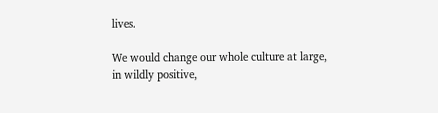lives.

We would change our whole culture at large, in wildly positive,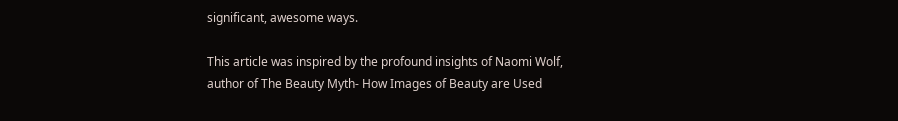significant, awesome ways.

This article was inspired by the profound insights of Naomi Wolf, author of The Beauty Myth- How Images of Beauty are Used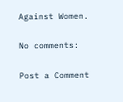Against Women.

No comments:

Post a Comment